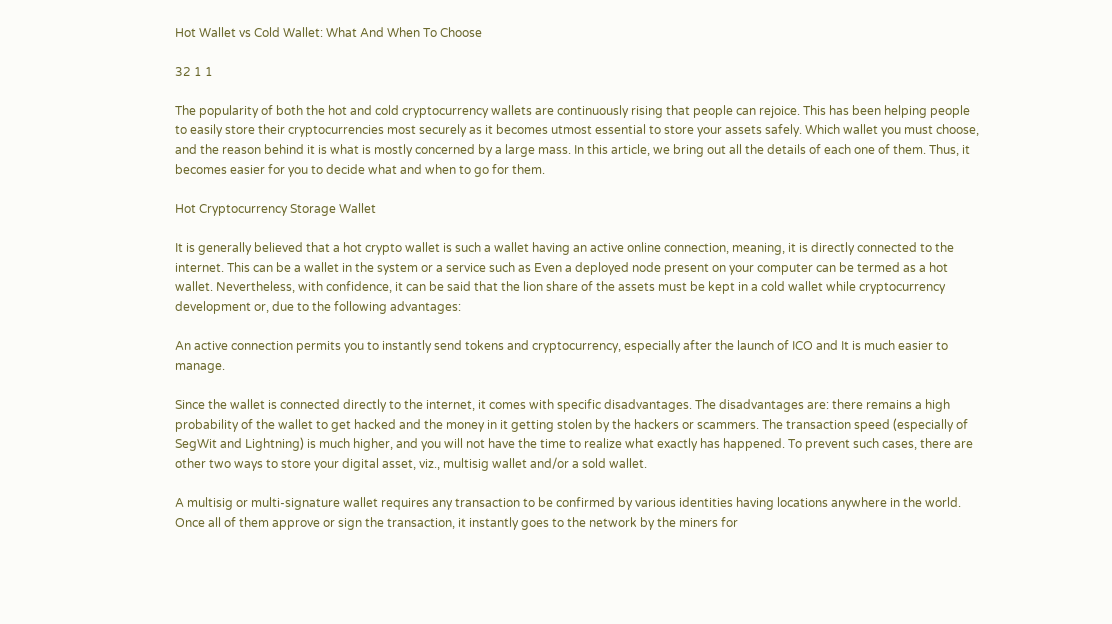Hot Wallet vs Cold Wallet: What And When To Choose

32 1 1

The popularity of both the hot and cold cryptocurrency wallets are continuously rising that people can rejoice. This has been helping people to easily store their cryptocurrencies most securely as it becomes utmost essential to store your assets safely. Which wallet you must choose, and the reason behind it is what is mostly concerned by a large mass. In this article, we bring out all the details of each one of them. Thus, it becomes easier for you to decide what and when to go for them.

Hot Cryptocurrency Storage Wallet

It is generally believed that a hot crypto wallet is such a wallet having an active online connection, meaning, it is directly connected to the internet. This can be a wallet in the system or a service such as Even a deployed node present on your computer can be termed as a hot wallet. Nevertheless, with confidence, it can be said that the lion share of the assets must be kept in a cold wallet while cryptocurrency development or, due to the following advantages:

An active connection permits you to instantly send tokens and cryptocurrency, especially after the launch of ICO and It is much easier to manage.

Since the wallet is connected directly to the internet, it comes with specific disadvantages. The disadvantages are: there remains a high probability of the wallet to get hacked and the money in it getting stolen by the hackers or scammers. The transaction speed (especially of SegWit and Lightning) is much higher, and you will not have the time to realize what exactly has happened. To prevent such cases, there are other two ways to store your digital asset, viz., multisig wallet and/or a sold wallet.

A multisig or multi-signature wallet requires any transaction to be confirmed by various identities having locations anywhere in the world. Once all of them approve or sign the transaction, it instantly goes to the network by the miners for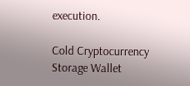execution.

Cold Cryptocurrency Storage Wallet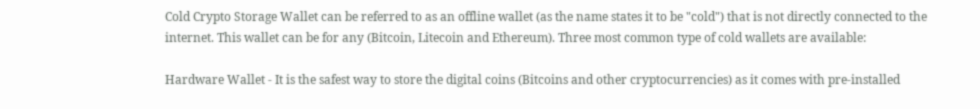Cold Crypto Storage Wallet can be referred to as an offline wallet (as the name states it to be "cold") that is not directly connected to the internet. This wallet can be for any (Bitcoin, Litecoin and Ethereum). Three most common type of cold wallets are available:

Hardware Wallet - It is the safest way to store the digital coins (Bitcoins and other cryptocurrencies) as it comes with pre-installed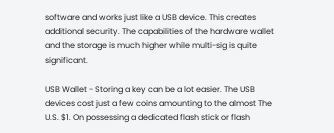software and works just like a USB device. This creates additional security. The capabilities of the hardware wallet and the storage is much higher while multi-sig is quite significant.

USB Wallet - Storing a key can be a lot easier. The USB devices cost just a few coins amounting to the almost The U.S. $1. On possessing a dedicated flash stick or flash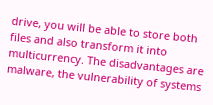drive, you will be able to store both files and also transform it into multicurrency. The disadvantages are malware, the vulnerability of systems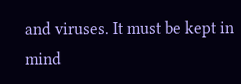and viruses. It must be kept in mind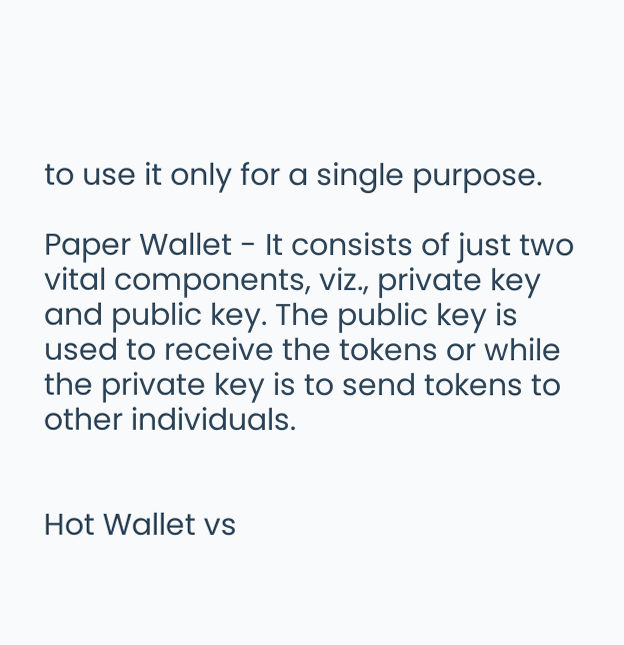to use it only for a single purpose.

Paper Wallet - It consists of just two vital components, viz., private key and public key. The public key is used to receive the tokens or while the private key is to send tokens to other individuals.


Hot Wallet vs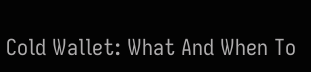Cold Wallet: What And When To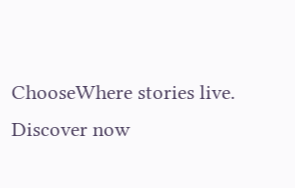ChooseWhere stories live. Discover now